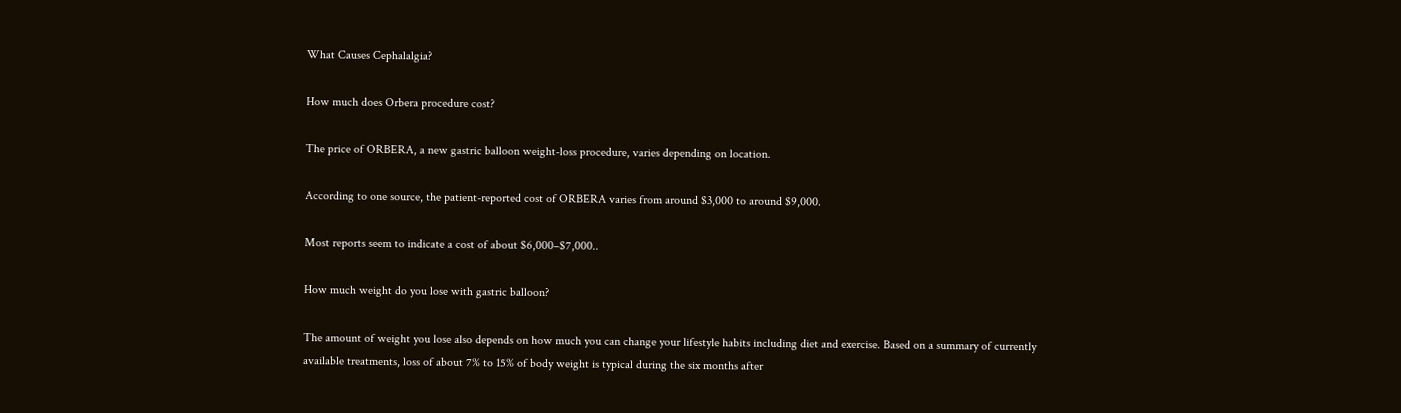What Causes Cephalalgia?

How much does Orbera procedure cost?

The price of ORBERA, a new gastric balloon weight-loss procedure, varies depending on location.

According to one source, the patient-reported cost of ORBERA varies from around $3,000 to around $9,000.

Most reports seem to indicate a cost of about $6,000–$7,000..

How much weight do you lose with gastric balloon?

The amount of weight you lose also depends on how much you can change your lifestyle habits including diet and exercise. Based on a summary of currently available treatments, loss of about 7% to 15% of body weight is typical during the six months after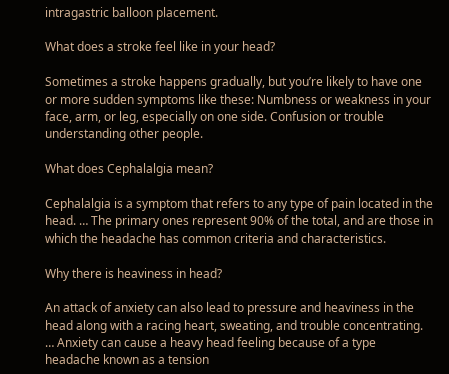intragastric balloon placement.

What does a stroke feel like in your head?

Sometimes a stroke happens gradually, but you’re likely to have one or more sudden symptoms like these: Numbness or weakness in your face, arm, or leg, especially on one side. Confusion or trouble understanding other people.

What does Cephalalgia mean?

Cephalalgia is a symptom that refers to any type of pain located in the head. … The primary ones represent 90% of the total, and are those in which the headache has common criteria and characteristics.

Why there is heaviness in head?

An attack of anxiety can also lead to pressure and heaviness in the head along with a racing heart, sweating, and trouble concentrating. … Anxiety can cause a heavy head feeling because of a type headache known as a tension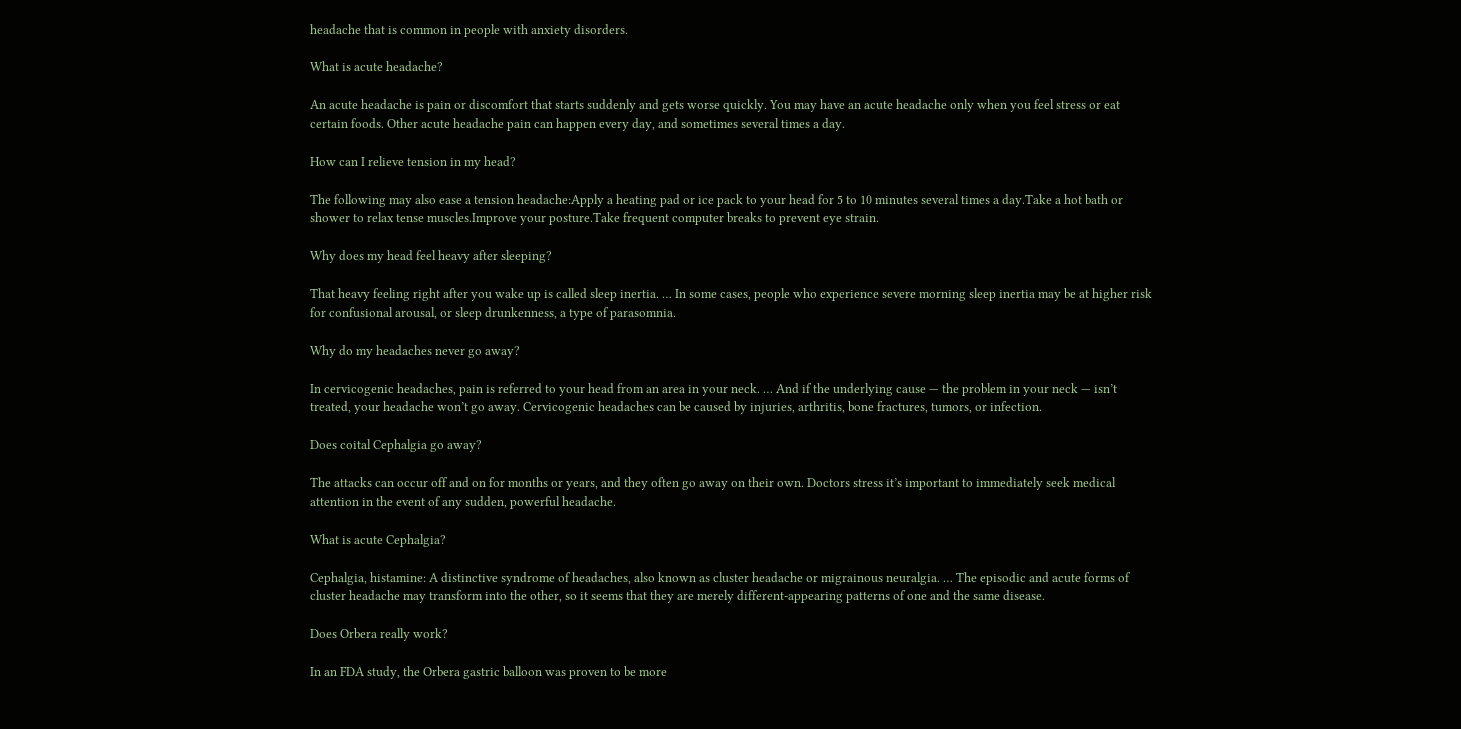headache that is common in people with anxiety disorders.

What is acute headache?

An acute headache is pain or discomfort that starts suddenly and gets worse quickly. You may have an acute headache only when you feel stress or eat certain foods. Other acute headache pain can happen every day, and sometimes several times a day.

How can I relieve tension in my head?

The following may also ease a tension headache:Apply a heating pad or ice pack to your head for 5 to 10 minutes several times a day.Take a hot bath or shower to relax tense muscles.Improve your posture.Take frequent computer breaks to prevent eye strain.

Why does my head feel heavy after sleeping?

That heavy feeling right after you wake up is called sleep inertia. … In some cases, people who experience severe morning sleep inertia may be at higher risk for confusional arousal, or sleep drunkenness, a type of parasomnia.

Why do my headaches never go away?

In cervicogenic headaches, pain is referred to your head from an area in your neck. … And if the underlying cause — the problem in your neck — isn’t treated, your headache won’t go away. Cervicogenic headaches can be caused by injuries, arthritis, bone fractures, tumors, or infection.

Does coital Cephalgia go away?

The attacks can occur off and on for months or years, and they often go away on their own. Doctors stress it’s important to immediately seek medical attention in the event of any sudden, powerful headache.

What is acute Cephalgia?

Cephalgia, histamine: A distinctive syndrome of headaches, also known as cluster headache or migrainous neuralgia. … The episodic and acute forms of cluster headache may transform into the other, so it seems that they are merely different-appearing patterns of one and the same disease.

Does Orbera really work?

In an FDA study, the Orbera gastric balloon was proven to be more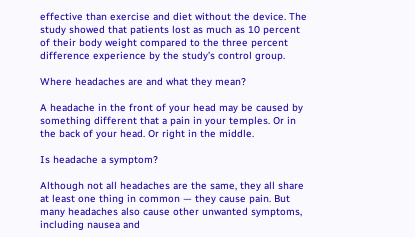effective than exercise and diet without the device. The study showed that patients lost as much as 10 percent of their body weight compared to the three percent difference experience by the study’s control group.

Where headaches are and what they mean?

A headache in the front of your head may be caused by something different that a pain in your temples. Or in the back of your head. Or right in the middle.

Is headache a symptom?

Although not all headaches are the same, they all share at least one thing in common — they cause pain. But many headaches also cause other unwanted symptoms, including nausea and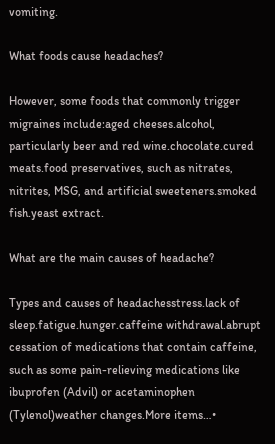vomiting.

What foods cause headaches?

However, some foods that commonly trigger migraines include:aged cheeses.alcohol, particularly beer and red wine.chocolate.cured meats.food preservatives, such as nitrates, nitrites, MSG, and artificial sweeteners.smoked fish.yeast extract.

What are the main causes of headache?

Types and causes of headachesstress.lack of sleep.fatigue.hunger.caffeine withdrawal.abrupt cessation of medications that contain caffeine, such as some pain-relieving medications like ibuprofen (Advil) or acetaminophen (Tylenol)weather changes.More items…•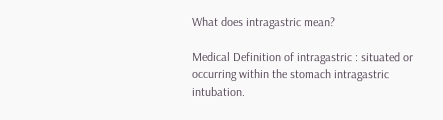What does intragastric mean?

Medical Definition of intragastric : situated or occurring within the stomach intragastric intubation.